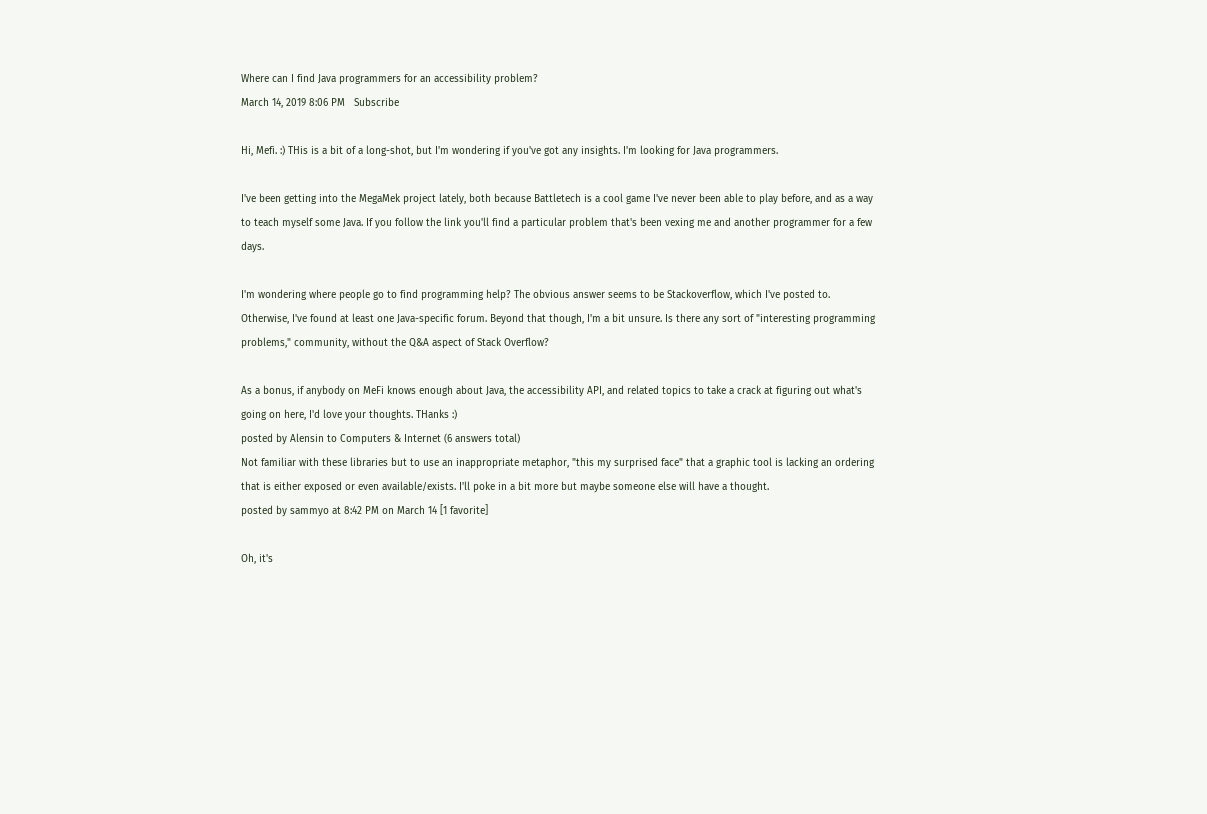Where can I find Java programmers for an accessibility problem?
March 14, 2019 8:06 PM   Subscribe

Hi, Mefi. :) THis is a bit of a long-shot, but I'm wondering if you've got any insights. I'm looking for Java programmers.

I've been getting into the MegaMek project lately, both because Battletech is a cool game I've never been able to play before, and as a way to teach myself some Java. If you follow the link you'll find a particular problem that's been vexing me and another programmer for a few days.

I'm wondering where people go to find programming help? The obvious answer seems to be Stackoverflow, which I've posted to. Otherwise, I've found at least one Java-specific forum. Beyond that though, I'm a bit unsure. Is there any sort of "interesting programming problems," community, without the Q&A aspect of Stack Overflow?

As a bonus, if anybody on MeFi knows enough about Java, the accessibility API, and related topics to take a crack at figuring out what's going on here, I'd love your thoughts. THanks :)
posted by Alensin to Computers & Internet (6 answers total)
Not familiar with these libraries but to use an inappropriate metaphor, "this my surprised face" that a graphic tool is lacking an ordering that is either exposed or even available/exists. I'll poke in a bit more but maybe someone else will have a thought.
posted by sammyo at 8:42 PM on March 14 [1 favorite]

Oh, it's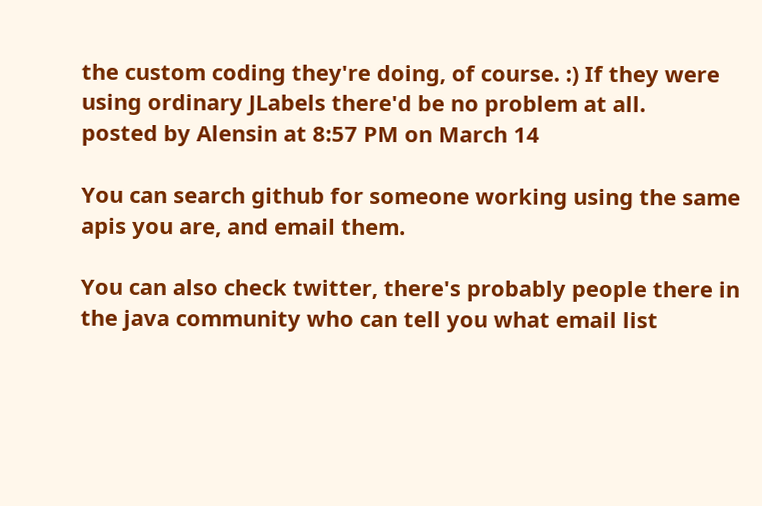the custom coding they're doing, of course. :) If they were using ordinary JLabels there'd be no problem at all.
posted by Alensin at 8:57 PM on March 14

You can search github for someone working using the same apis you are, and email them.

You can also check twitter, there's probably people there in the java community who can tell you what email list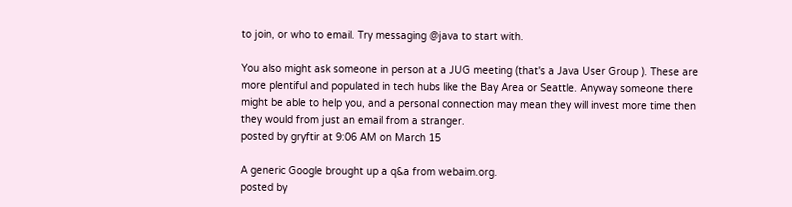to join, or who to email. Try messaging @java to start with.

You also might ask someone in person at a JUG meeting (that's a Java User Group ). These are more plentiful and populated in tech hubs like the Bay Area or Seattle. Anyway someone there might be able to help you, and a personal connection may mean they will invest more time then they would from just an email from a stranger.
posted by gryftir at 9:06 AM on March 15

A generic Google brought up a q&a from webaim.org.
posted by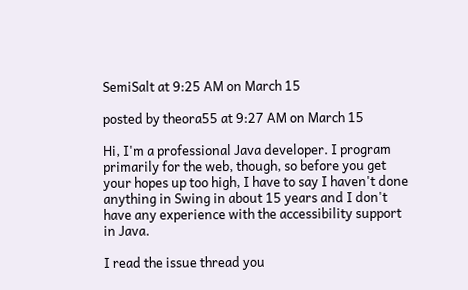SemiSalt at 9:25 AM on March 15

posted by theora55 at 9:27 AM on March 15

Hi, I'm a professional Java developer. I program primarily for the web, though, so before you get your hopes up too high, I have to say I haven't done anything in Swing in about 15 years and I don't have any experience with the accessibility support in Java.

I read the issue thread you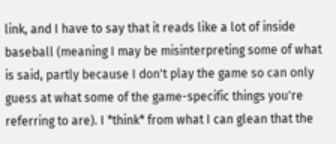link, and I have to say that it reads like a lot of inside baseball (meaning I may be misinterpreting some of what is said, partly because I don't play the game so can only guess at what some of the game-specific things you're referring to are). I *think* from what I can glean that the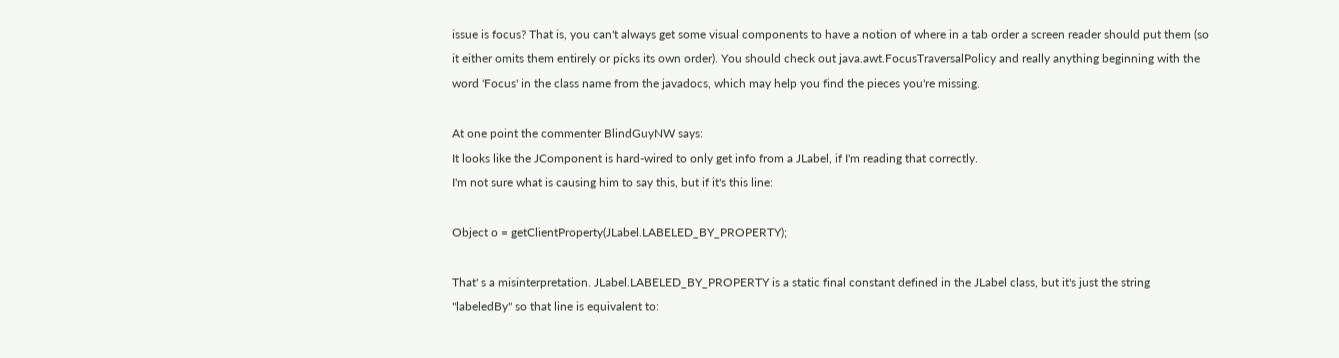issue is focus? That is, you can't always get some visual components to have a notion of where in a tab order a screen reader should put them (so it either omits them entirely or picks its own order). You should check out java.awt.FocusTraversalPolicy and really anything beginning with the word 'Focus' in the class name from the javadocs, which may help you find the pieces you're missing.

At one point the commenter BlindGuyNW says:
It looks like the JComponent is hard-wired to only get info from a JLabel, if I'm reading that correctly.
I'm not sure what is causing him to say this, but if it's this line:

Object o = getClientProperty(JLabel.LABELED_BY_PROPERTY);

That' s a misinterpretation. JLabel.LABELED_BY_PROPERTY is a static final constant defined in the JLabel class, but it's just the string "labeledBy" so that line is equivalent to: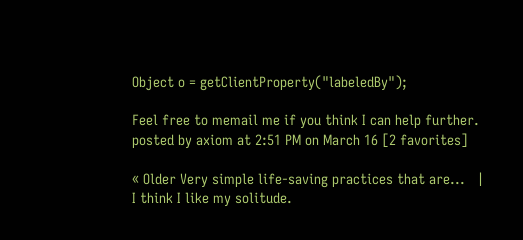Object o = getClientProperty("labeledBy");

Feel free to memail me if you think I can help further.
posted by axiom at 2:51 PM on March 16 [2 favorites]

« Older Very simple life-saving practices that are...   |   I think I like my solitude.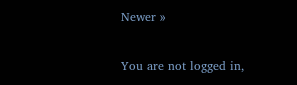Newer »

You are not logged in,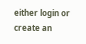either login or create an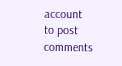account to post comments